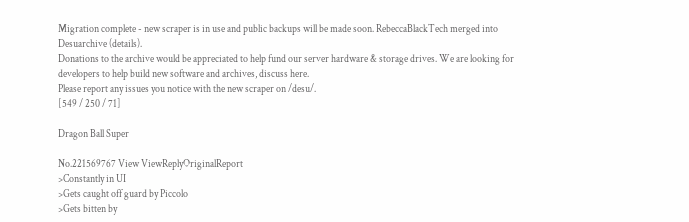Migration complete - new scraper is in use and public backups will be made soon. RebeccaBlackTech merged into Desuarchive (details).
Donations to the archive would be appreciated to help fund our server hardware & storage drives. We are looking for developers to help build new software and archives, discuss here.
Please report any issues you notice with the new scraper on /desu/.
[549 / 250 / 71]

Dragon Ball Super

No.221569767 View ViewReplyOriginalReport
>Constantly in UI
>Gets caught off guard by Piccolo
>Gets bitten by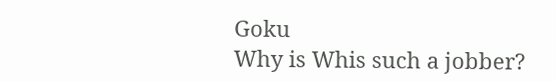Goku
Why is Whis such a jobber?